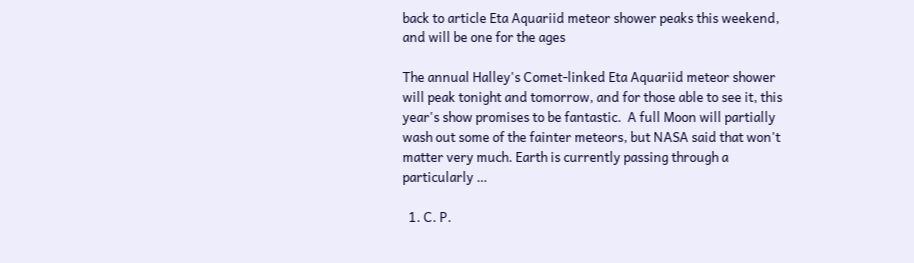back to article Eta Aquariid meteor shower peaks this weekend, and will be one for the ages

The annual Halley's Comet-linked Eta Aquariid meteor shower will peak tonight and tomorrow, and for those able to see it, this year's show promises to be fantastic.  A full Moon will partially wash out some of the fainter meteors, but NASA said that won't matter very much. Earth is currently passing through a particularly …

  1. C. P.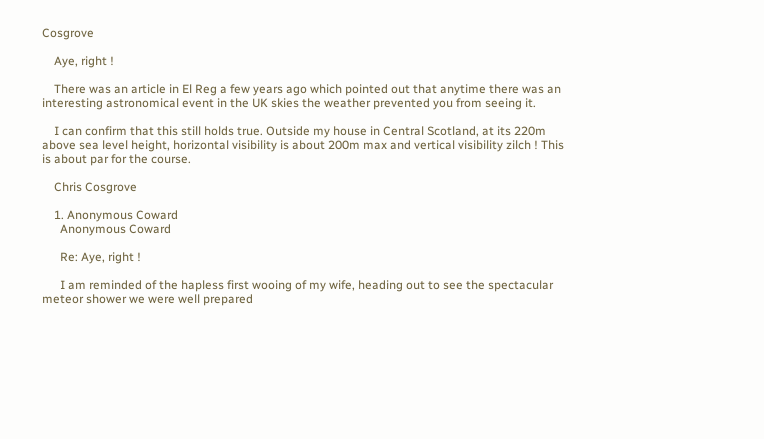Cosgrove

    Aye, right !

    There was an article in El Reg a few years ago which pointed out that anytime there was an interesting astronomical event in the UK skies the weather prevented you from seeing it.

    I can confirm that this still holds true. Outside my house in Central Scotland, at its 220m above sea level height, horizontal visibility is about 200m max and vertical visibility zilch ! This is about par for the course.

    Chris Cosgrove

    1. Anonymous Coward
      Anonymous Coward

      Re: Aye, right !

      I am reminded of the hapless first wooing of my wife, heading out to see the spectacular meteor shower we were well prepared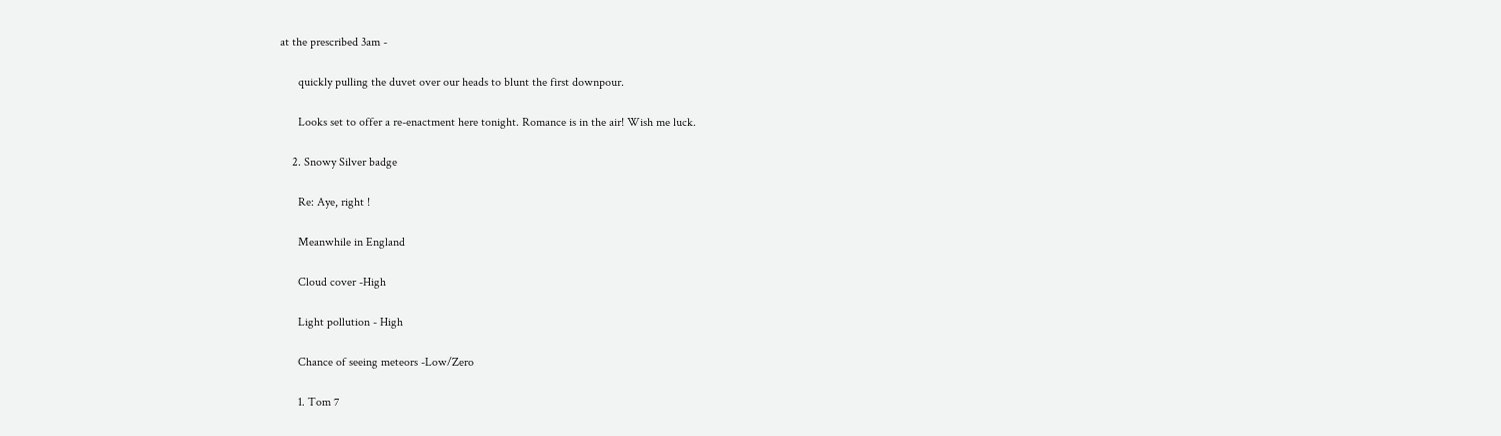at the prescribed 3am -

      quickly pulling the duvet over our heads to blunt the first downpour.

      Looks set to offer a re-enactment here tonight. Romance is in the air! Wish me luck.

    2. Snowy Silver badge

      Re: Aye, right !

      Meanwhile in England

      Cloud cover -High

      Light pollution - High

      Chance of seeing meteors -Low/Zero

      1. Tom 7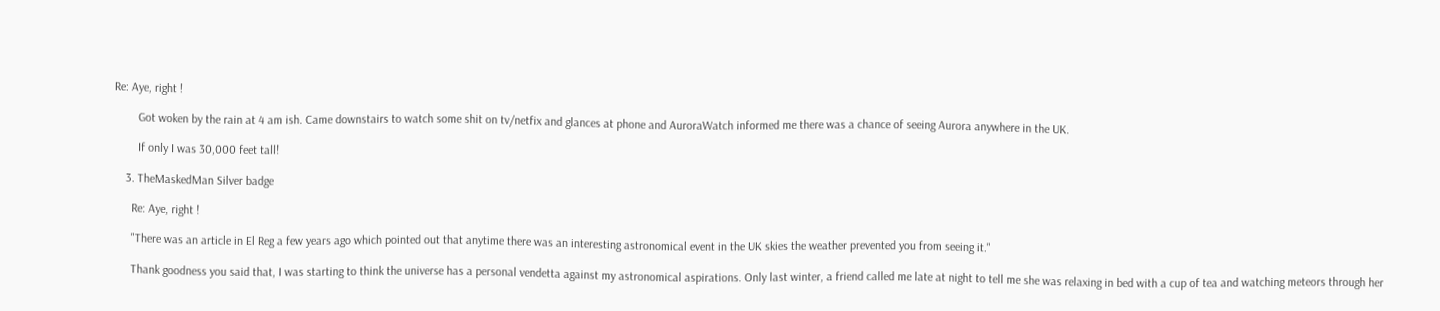Re: Aye, right !

        Got woken by the rain at 4 am ish. Came downstairs to watch some shit on tv/netfix and glances at phone and AuroraWatch informed me there was a chance of seeing Aurora anywhere in the UK.

        If only I was 30,000 feet tall!

    3. TheMaskedMan Silver badge

      Re: Aye, right !

      "There was an article in El Reg a few years ago which pointed out that anytime there was an interesting astronomical event in the UK skies the weather prevented you from seeing it."

      Thank goodness you said that, I was starting to think the universe has a personal vendetta against my astronomical aspirations. Only last winter, a friend called me late at night to tell me she was relaxing in bed with a cup of tea and watching meteors through her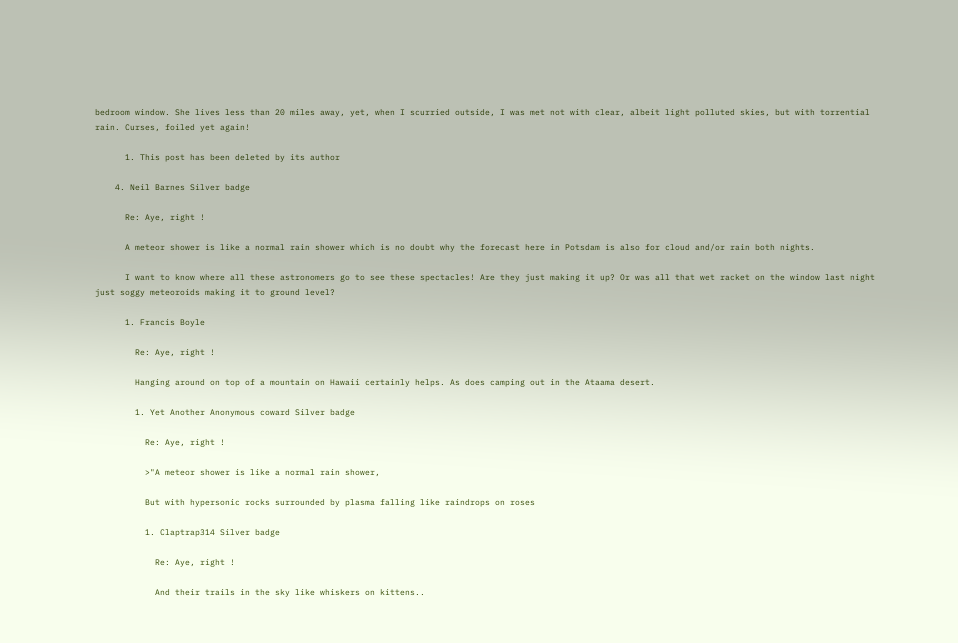bedroom window. She lives less than 20 miles away, yet, when I scurried outside, I was met not with clear, albeit light polluted skies, but with torrential rain. Curses, foiled yet again!

      1. This post has been deleted by its author

    4. Neil Barnes Silver badge

      Re: Aye, right !

      A meteor shower is like a normal rain shower which is no doubt why the forecast here in Potsdam is also for cloud and/or rain both nights.

      I want to know where all these astronomers go to see these spectacles! Are they just making it up? Or was all that wet racket on the window last night just soggy meteoroids making it to ground level?

      1. Francis Boyle

        Re: Aye, right !

        Hanging around on top of a mountain on Hawaii certainly helps. As does camping out in the Ataama desert.

        1. Yet Another Anonymous coward Silver badge

          Re: Aye, right !

          >"A meteor shower is like a normal rain shower,

          But with hypersonic rocks surrounded by plasma falling like raindrops on roses

          1. Claptrap314 Silver badge

            Re: Aye, right !

            And their trails in the sky like whiskers on kittens..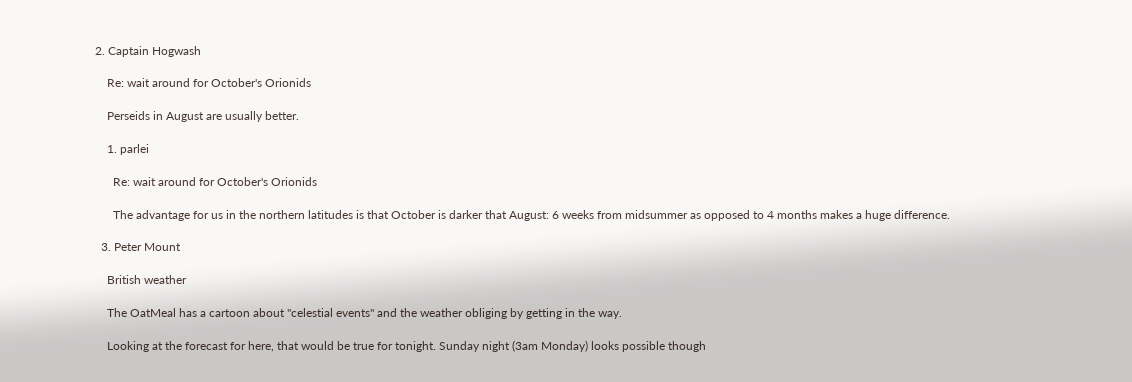2. Captain Hogwash

    Re: wait around for October's Orionids

    Perseids in August are usually better.

    1. parlei

      Re: wait around for October's Orionids

      The advantage for us in the northern latitudes is that October is darker that August: 6 weeks from midsummer as opposed to 4 months makes a huge difference.

  3. Peter Mount

    British weather

    The OatMeal has a cartoon about "celestial events" and the weather obliging by getting in the way.

    Looking at the forecast for here, that would be true for tonight. Sunday night (3am Monday) looks possible though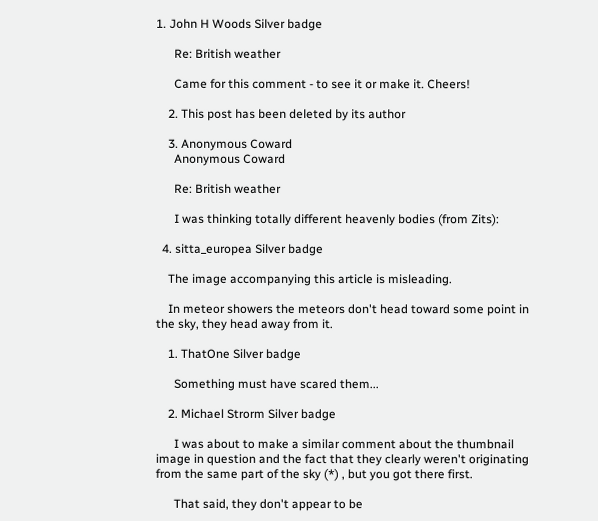1. John H Woods Silver badge

      Re: British weather

      Came for this comment - to see it or make it. Cheers!

    2. This post has been deleted by its author

    3. Anonymous Coward
      Anonymous Coward

      Re: British weather

      I was thinking totally different heavenly bodies (from Zits):

  4. sitta_europea Silver badge

    The image accompanying this article is misleading.

    In meteor showers the meteors don't head toward some point in the sky, they head away from it.

    1. ThatOne Silver badge

      Something must have scared them...

    2. Michael Strorm Silver badge

      I was about to make a similar comment about the thumbnail image in question and the fact that they clearly weren't originating from the same part of the sky (*) , but you got there first.

      That said, they don't appear to be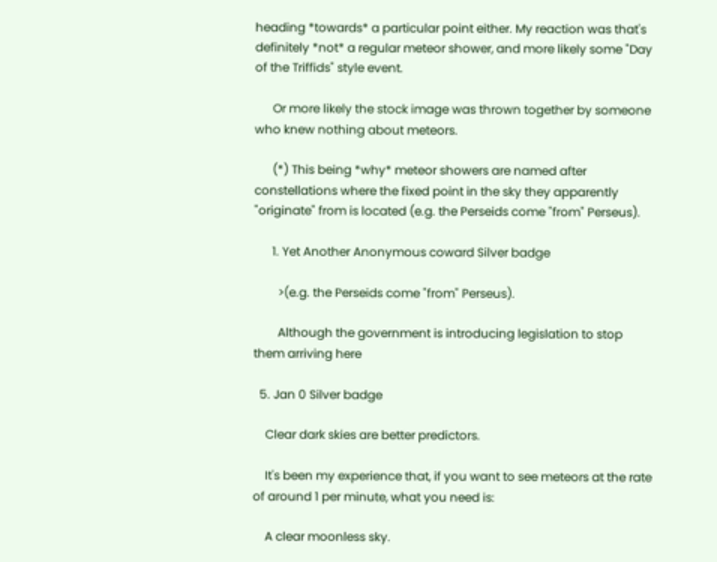heading *towards* a particular point either. My reaction was that's definitely *not* a regular meteor shower, and more likely some "Day of the Triffids" style event.

      Or more likely the stock image was thrown together by someone who knew nothing about meteors.

      (*) This being *why* meteor showers are named after constellations where the fixed point in the sky they apparently "originate" from is located (e.g. the Perseids come "from" Perseus).

      1. Yet Another Anonymous coward Silver badge

        >(e.g. the Perseids come "from" Perseus).

        Although the government is introducing legislation to stop them arriving here

  5. Jan 0 Silver badge

    Clear dark skies are better predictors.

    It's been my experience that, if you want to see meteors at the rate of around 1 per minute, what you need is:

    A clear moonless sky.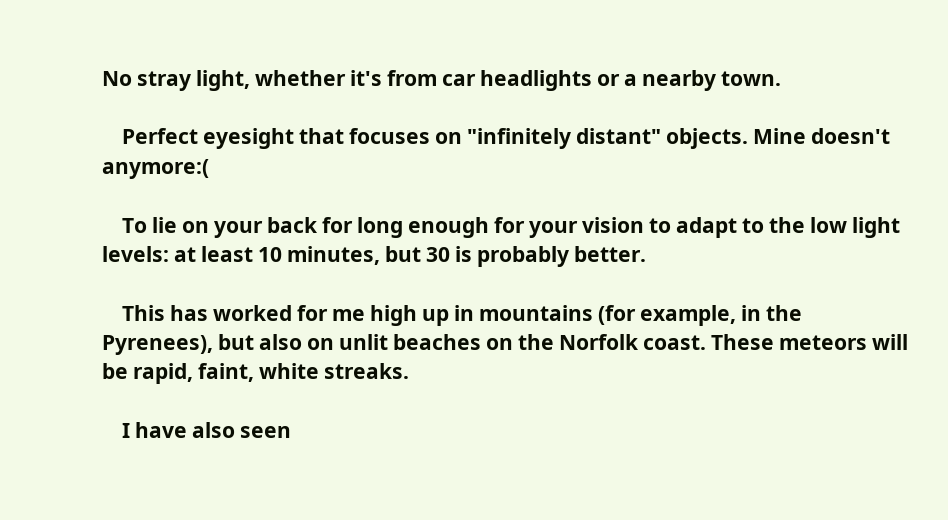No stray light, whether it's from car headlights or a nearby town.

    Perfect eyesight that focuses on "infinitely distant" objects. Mine doesn't anymore:(

    To lie on your back for long enough for your vision to adapt to the low light levels: at least 10 minutes, but 30 is probably better.

    This has worked for me high up in mountains (for example, in the Pyrenees), but also on unlit beaches on the Norfolk coast. These meteors will be rapid, faint, white streaks.

    I have also seen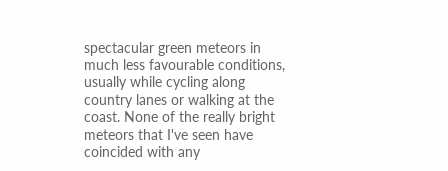spectacular green meteors in much less favourable conditions, usually while cycling along country lanes or walking at the coast. None of the really bright meteors that I've seen have coincided with any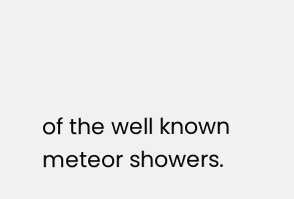of the well known meteor showers.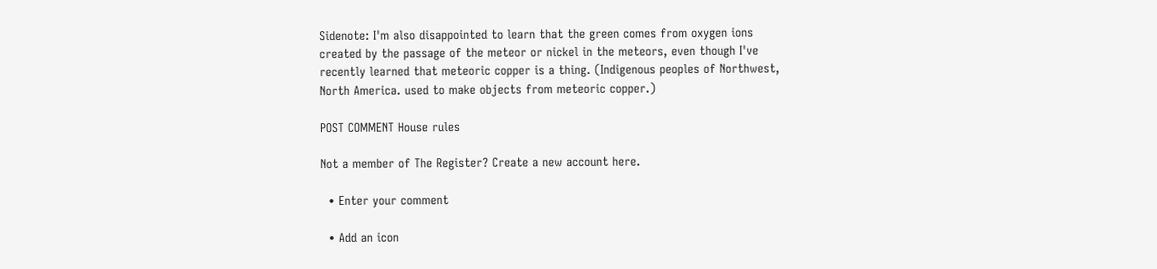Sidenote: I'm also disappointed to learn that the green comes from oxygen ions created by the passage of the meteor or nickel in the meteors, even though I've recently learned that meteoric copper is a thing. (Indigenous peoples of Northwest, North America. used to make objects from meteoric copper.)

POST COMMENT House rules

Not a member of The Register? Create a new account here.

  • Enter your comment

  • Add an icon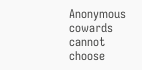Anonymous cowards cannot choose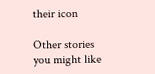their icon

Other stories you might like